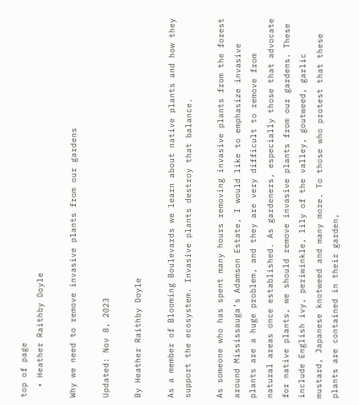top of page
  • Heather Raithby Doyle

Why we need to remove invasive plants from our gardens

Updated: Nov 8, 2023

By Heather Raithby Doyle

As a member of Blooming Boulevards we learn about native plants and how they support the ecosystem. Invasive plants destroy that balance.

As someone who has spent many hours removing invasive plants from the forest around Mississauga’s Adamson Estate, I would like to emphasize invasive plants are a huge problem, and they are very difficult to remove from natural areas once established. As gardeners, especially those that advocate for native plants, we should remove invasive plants from our gardens. These include English ivy, periwinkle, lily of the valley, goutweed, garlic mustard, Japanese knotweed and many more. To those who protest that these plants are contained in their garden,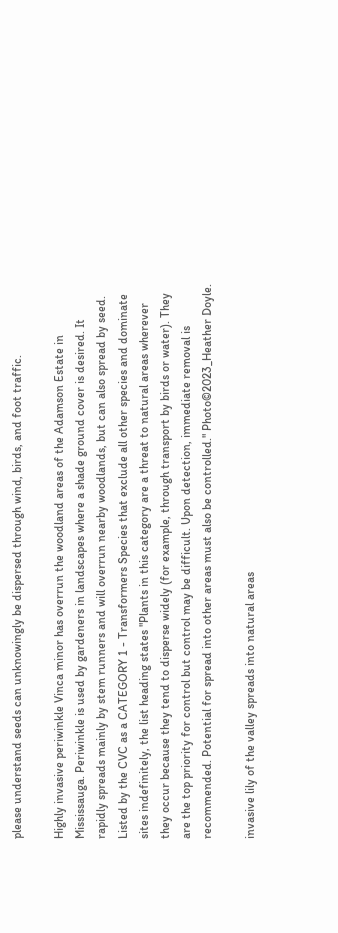please understand seeds can unknowingly be dispersed through wind, birds, and foot traffic.

Highly invasive periwinkle Vinca minor has overrun the woodland areas of the Adamson Estate in Mississauga. Periwinkle is used by gardeners in landscapes where a shade ground cover is desired. It rapidly spreads mainly by stem runners and will overrun nearby woodlands, but can also spread by seed. Listed by the CVC as a CATEGORY 1 - Transformers Species that exclude all other species and dominate sites indefinitely, the list heading states "Plants in this category are a threat to natural areas wherever they occur because they tend to disperse widely (for example, through transport by birds or water). They are the top priority for control but control may be difficult. Upon detection, immediate removal is recommended. Potential for spread into other areas must also be controlled." Photo©2023_Heather Doyle.

invasive lily of the valley spreads into natural areas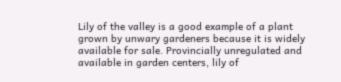Lily of the valley is a good example of a plant grown by unwary gardeners because it is widely available for sale. Provincially unregulated and available in garden centers, lily of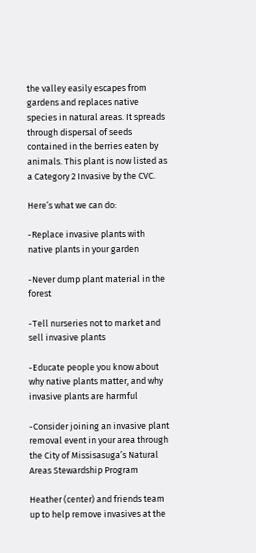the valley easily escapes from gardens and replaces native species in natural areas. It spreads through dispersal of seeds contained in the berries eaten by animals. This plant is now listed as a Category 2 Invasive by the CVC.

Here’s what we can do:

-Replace invasive plants with native plants in your garden

-Never dump plant material in the forest

-Tell nurseries not to market and sell invasive plants

-Educate people you know about why native plants matter, and why invasive plants are harmful

-Consider joining an invasive plant removal event in your area through the City of Missisasuga’s Natural Areas Stewardship Program

Heather (center) and friends team up to help remove invasives at the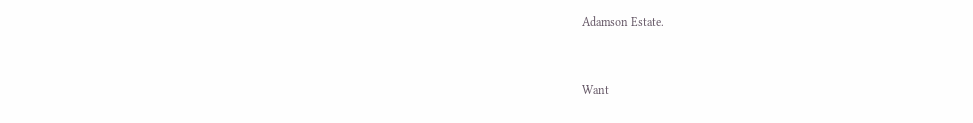Adamson Estate.


Want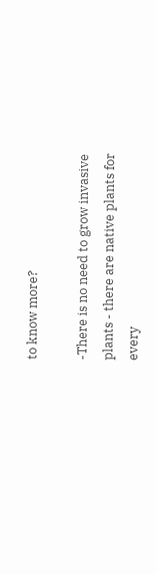to know more?

-There is no need to grow invasive plants - there are native plants for every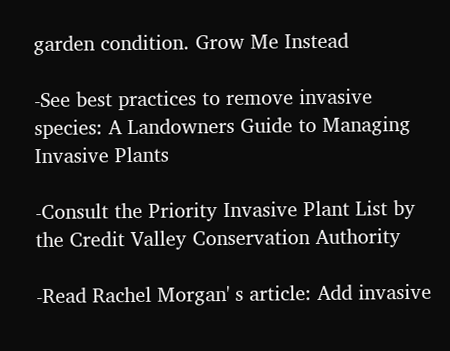garden condition. Grow Me Instead

-See best practices to remove invasive species: A Landowners Guide to Managing Invasive Plants

-Consult the Priority Invasive Plant List by the Credit Valley Conservation Authority

-Read Rachel Morgan' s article: Add invasive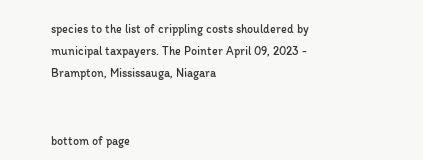species to the list of crippling costs shouldered by municipal taxpayers. The Pointer April 09, 2023 - Brampton, Mississauga, Niagara


bottom of page